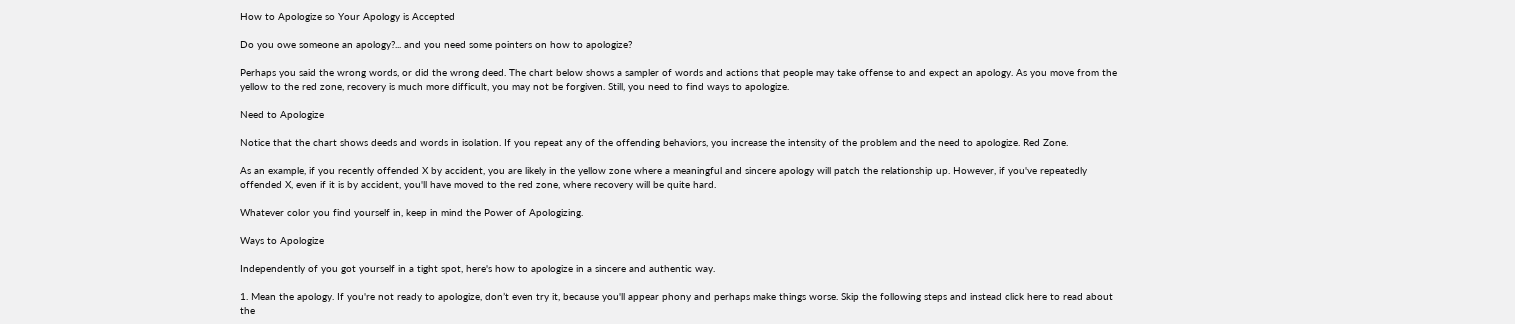How to Apologize so Your Apology is Accepted

Do you owe someone an apology?... and you need some pointers on how to apologize?

Perhaps you said the wrong words, or did the wrong deed. The chart below shows a sampler of words and actions that people may take offense to and expect an apology. As you move from the yellow to the red zone, recovery is much more difficult, you may not be forgiven. Still, you need to find ways to apologize.

Need to Apologize

Notice that the chart shows deeds and words in isolation. If you repeat any of the offending behaviors, you increase the intensity of the problem and the need to apologize. Red Zone.

As an example, if you recently offended X by accident, you are likely in the yellow zone where a meaningful and sincere apology will patch the relationship up. However, if you've repeatedly offended X, even if it is by accident, you'll have moved to the red zone, where recovery will be quite hard.

Whatever color you find yourself in, keep in mind the Power of Apologizing.

Ways to Apologize

Independently of you got yourself in a tight spot, here's how to apologize in a sincere and authentic way.

1. Mean the apology. If you're not ready to apologize, don’t even try it, because you'll appear phony and perhaps make things worse. Skip the following steps and instead click here to read about the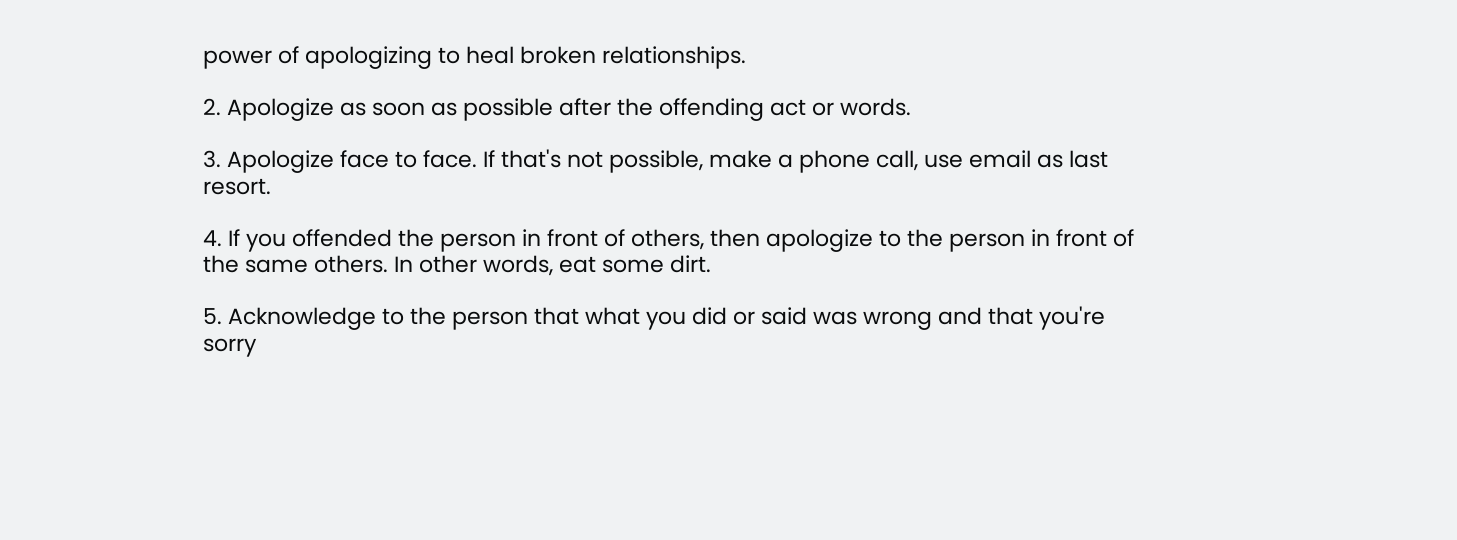power of apologizing to heal broken relationships.

2. Apologize as soon as possible after the offending act or words.

3. Apologize face to face. If that's not possible, make a phone call, use email as last resort.

4. If you offended the person in front of others, then apologize to the person in front of the same others. In other words, eat some dirt.

5. Acknowledge to the person that what you did or said was wrong and that you're sorry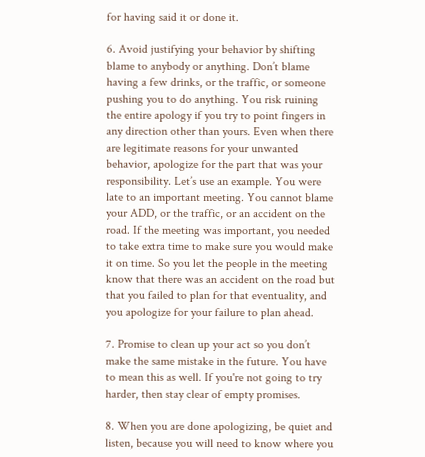for having said it or done it.

6. Avoid justifying your behavior by shifting blame to anybody or anything. Don’t blame having a few drinks, or the traffic, or someone pushing you to do anything. You risk ruining the entire apology if you try to point fingers in any direction other than yours. Even when there are legitimate reasons for your unwanted behavior, apologize for the part that was your responsibility. Let’s use an example. You were late to an important meeting. You cannot blame your ADD, or the traffic, or an accident on the road. If the meeting was important, you needed to take extra time to make sure you would make it on time. So you let the people in the meeting know that there was an accident on the road but that you failed to plan for that eventuality, and you apologize for your failure to plan ahead.

7. Promise to clean up your act so you don’t make the same mistake in the future. You have to mean this as well. If you're not going to try harder, then stay clear of empty promises.

8. When you are done apologizing, be quiet and listen, because you will need to know where you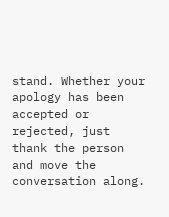stand. Whether your apology has been accepted or rejected, just thank the person and move the conversation along.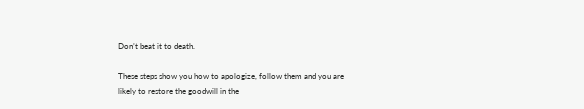Don’t beat it to death.

These steps show you how to apologize, follow them and you are likely to restore the goodwill in the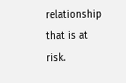relationship that is at risk.